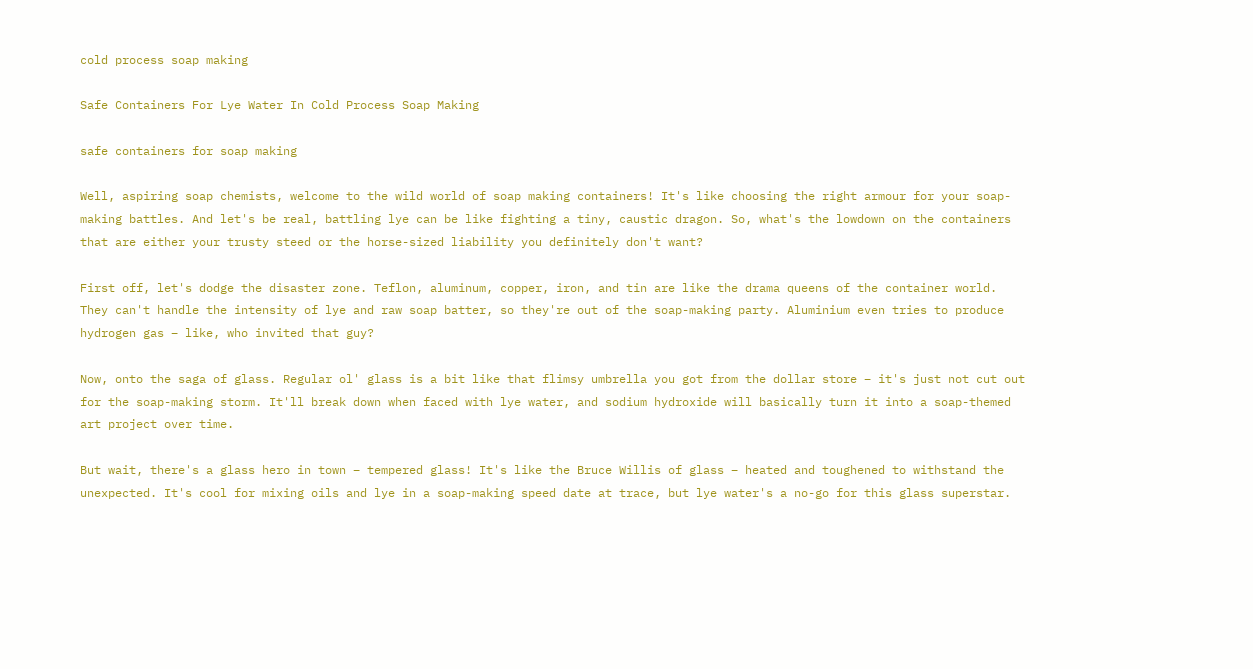cold process soap making

Safe Containers For Lye Water In Cold Process Soap Making

safe containers for soap making

Well, aspiring soap chemists, welcome to the wild world of soap making containers! It's like choosing the right armour for your soap-making battles. And let's be real, battling lye can be like fighting a tiny, caustic dragon. So, what's the lowdown on the containers that are either your trusty steed or the horse-sized liability you definitely don't want?

First off, let's dodge the disaster zone. Teflon, aluminum, copper, iron, and tin are like the drama queens of the container world. They can't handle the intensity of lye and raw soap batter, so they're out of the soap-making party. Aluminium even tries to produce hydrogen gas – like, who invited that guy?

Now, onto the saga of glass. Regular ol' glass is a bit like that flimsy umbrella you got from the dollar store – it's just not cut out for the soap-making storm. It'll break down when faced with lye water, and sodium hydroxide will basically turn it into a soap-themed art project over time.

But wait, there's a glass hero in town – tempered glass! It's like the Bruce Willis of glass – heated and toughened to withstand the unexpected. It's cool for mixing oils and lye in a soap-making speed date at trace, but lye water's a no-go for this glass superstar.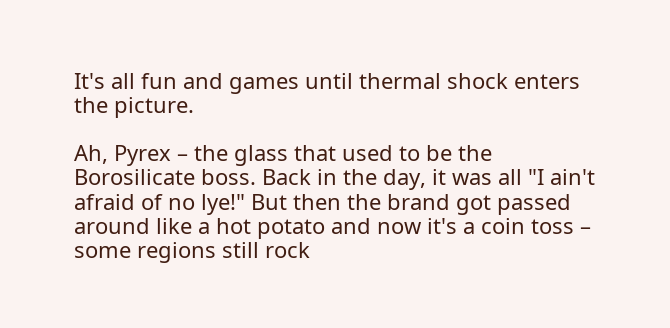It's all fun and games until thermal shock enters the picture.

Ah, Pyrex – the glass that used to be the Borosilicate boss. Back in the day, it was all "I ain't afraid of no lye!" But then the brand got passed around like a hot potato and now it's a coin toss – some regions still rock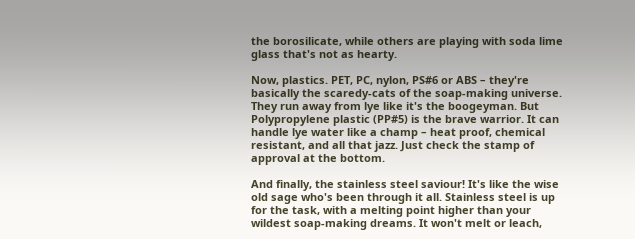the borosilicate, while others are playing with soda lime glass that's not as hearty.

Now, plastics. PET, PC, nylon, PS#6 or ABS – they're basically the scaredy-cats of the soap-making universe. They run away from lye like it's the boogeyman. But Polypropylene plastic (PP#5) is the brave warrior. It can handle lye water like a champ – heat proof, chemical resistant, and all that jazz. Just check the stamp of approval at the bottom.

And finally, the stainless steel saviour! It's like the wise old sage who's been through it all. Stainless steel is up for the task, with a melting point higher than your wildest soap-making dreams. It won't melt or leach,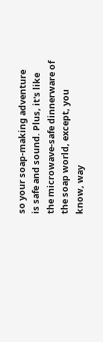so your soap-making adventure is safe and sound. Plus, it's like the microwave-safe dinnerware of the soap world, except, you know, way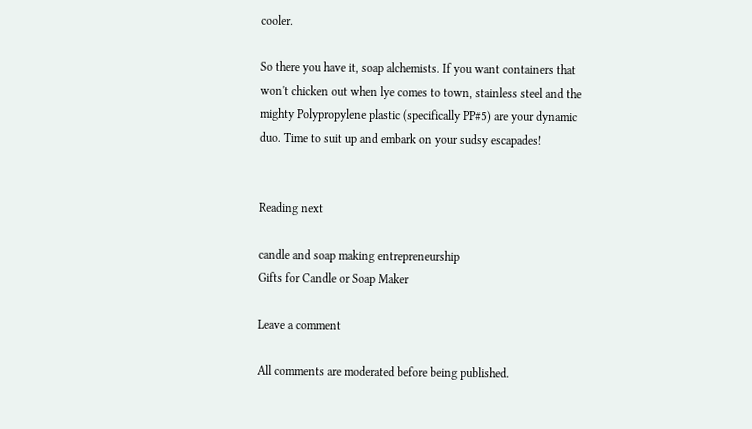cooler.

So there you have it, soap alchemists. If you want containers that won't chicken out when lye comes to town, stainless steel and the mighty Polypropylene plastic (specifically PP#5) are your dynamic duo. Time to suit up and embark on your sudsy escapades!


Reading next

candle and soap making entrepreneurship
Gifts for Candle or Soap Maker

Leave a comment

All comments are moderated before being published.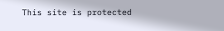This site is protected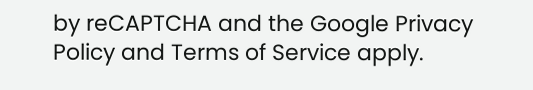by reCAPTCHA and the Google Privacy Policy and Terms of Service apply.